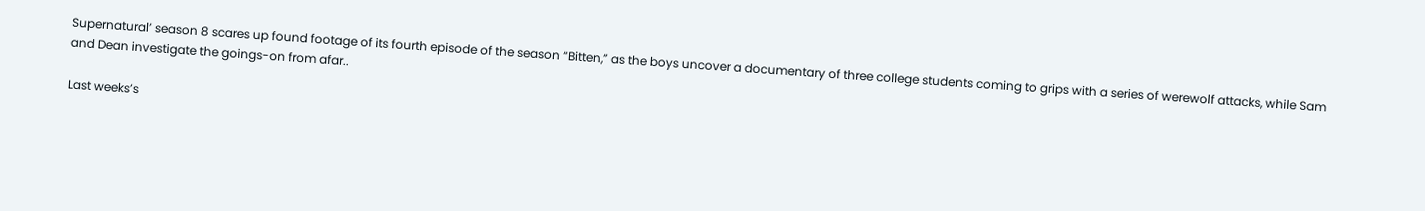Supernatural’ season 8 scares up found footage of its fourth episode of the season “Bitten,” as the boys uncover a documentary of three college students coming to grips with a series of werewolf attacks, while Sam and Dean investigate the goings-on from afar..

Last weeks’s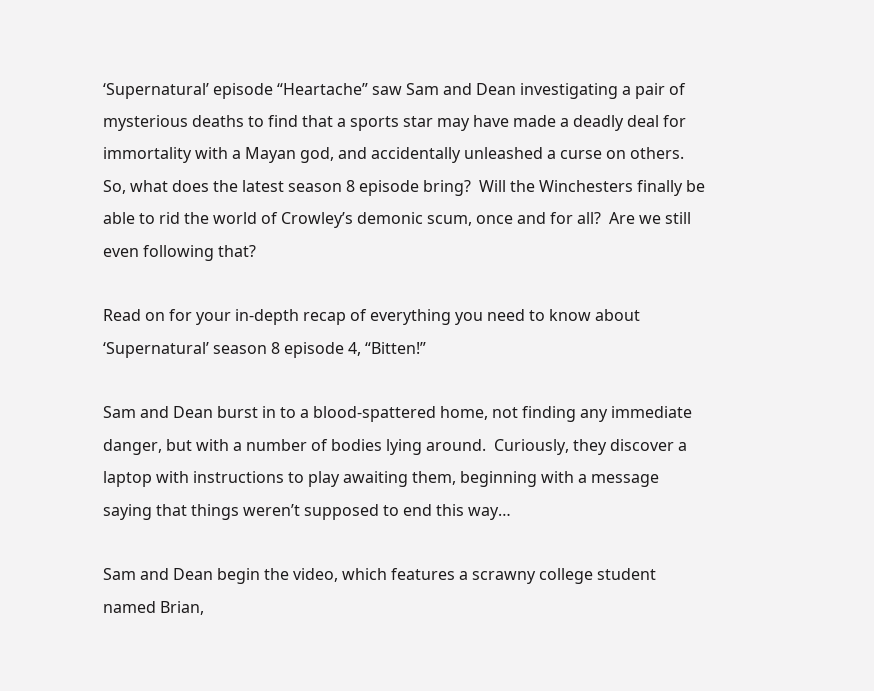‘Supernatural’ episode “Heartache” saw Sam and Dean investigating a pair of mysterious deaths to find that a sports star may have made a deadly deal for immortality with a Mayan god, and accidentally unleashed a curse on others.  So, what does the latest season 8 episode bring?  Will the Winchesters finally be able to rid the world of Crowley’s demonic scum, once and for all?  Are we still even following that?

Read on for your in-depth recap of everything you need to know about ‘Supernatural’ season 8 episode 4, “Bitten!”

Sam and Dean burst in to a blood-spattered home, not finding any immediate danger, but with a number of bodies lying around.  Curiously, they discover a laptop with instructions to play awaiting them, beginning with a message saying that things weren’t supposed to end this way…

Sam and Dean begin the video, which features a scrawny college student named Brian,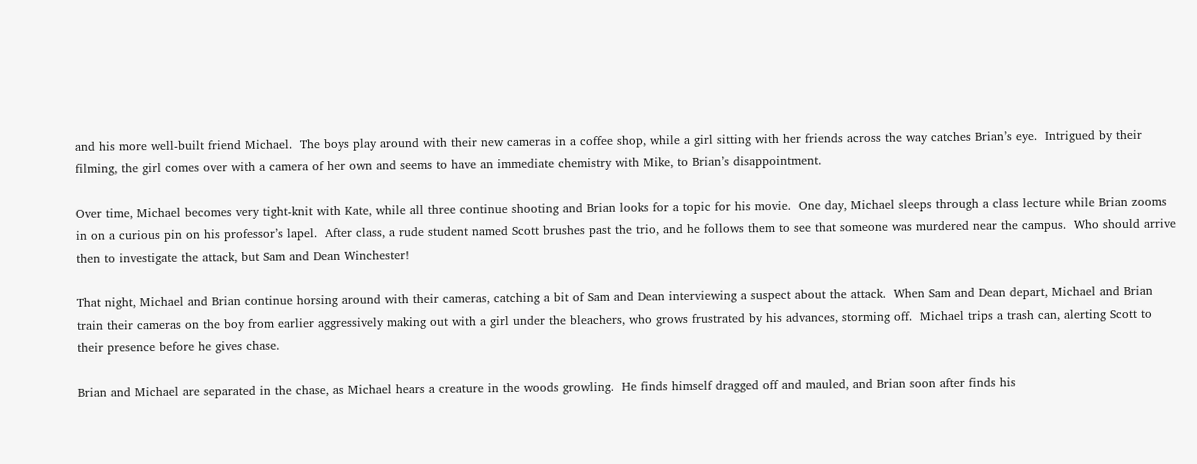and his more well-built friend Michael.  The boys play around with their new cameras in a coffee shop, while a girl sitting with her friends across the way catches Brian’s eye.  Intrigued by their filming, the girl comes over with a camera of her own and seems to have an immediate chemistry with Mike, to Brian’s disappointment.

Over time, Michael becomes very tight-knit with Kate, while all three continue shooting and Brian looks for a topic for his movie.  One day, Michael sleeps through a class lecture while Brian zooms in on a curious pin on his professor’s lapel.  After class, a rude student named Scott brushes past the trio, and he follows them to see that someone was murdered near the campus.  Who should arrive then to investigate the attack, but Sam and Dean Winchester!

That night, Michael and Brian continue horsing around with their cameras, catching a bit of Sam and Dean interviewing a suspect about the attack.  When Sam and Dean depart, Michael and Brian train their cameras on the boy from earlier aggressively making out with a girl under the bleachers, who grows frustrated by his advances, storming off.  Michael trips a trash can, alerting Scott to their presence before he gives chase.

Brian and Michael are separated in the chase, as Michael hears a creature in the woods growling.  He finds himself dragged off and mauled, and Brian soon after finds his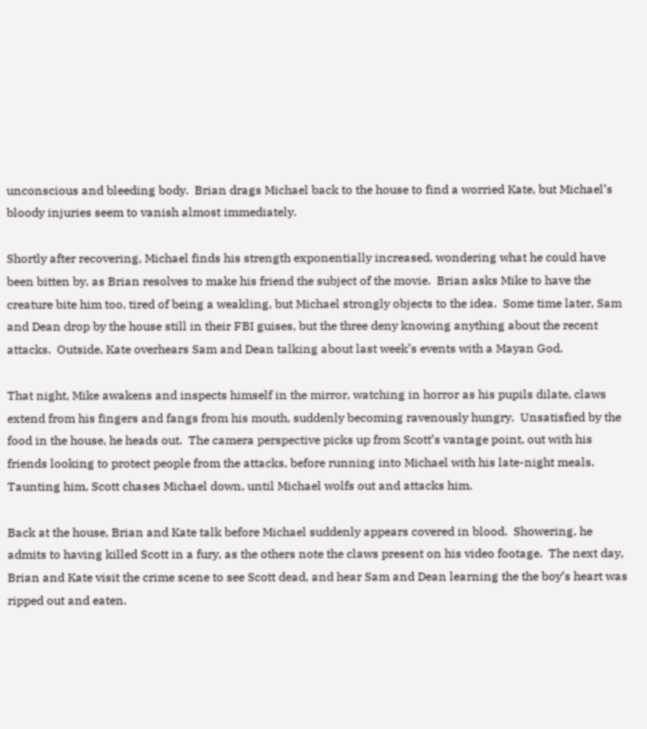unconscious and bleeding body.  Brian drags Michael back to the house to find a worried Kate, but Michael’s bloody injuries seem to vanish almost immediately.

Shortly after recovering, Michael finds his strength exponentially increased, wondering what he could have been bitten by, as Brian resolves to make his friend the subject of the movie.  Brian asks Mike to have the creature bite him too, tired of being a weakling, but Michael strongly objects to the idea.  Some time later, Sam and Dean drop by the house still in their FBI guises, but the three deny knowing anything about the recent attacks.  Outside, Kate overhears Sam and Dean talking about last week’s events with a Mayan God.

That night, Mike awakens and inspects himself in the mirror, watching in horror as his pupils dilate, claws extend from his fingers and fangs from his mouth, suddenly becoming ravenously hungry.  Unsatisfied by the food in the house, he heads out.  The camera perspective picks up from Scott’s vantage point, out with his friends looking to protect people from the attacks, before running into Michael with his late-night meals.  Taunting him, Scott chases Michael down, until Michael wolfs out and attacks him.

Back at the house, Brian and Kate talk before Michael suddenly appears covered in blood.  Showering, he admits to having killed Scott in a fury, as the others note the claws present on his video footage.  The next day, Brian and Kate visit the crime scene to see Scott dead, and hear Sam and Dean learning the the boy’s heart was ripped out and eaten.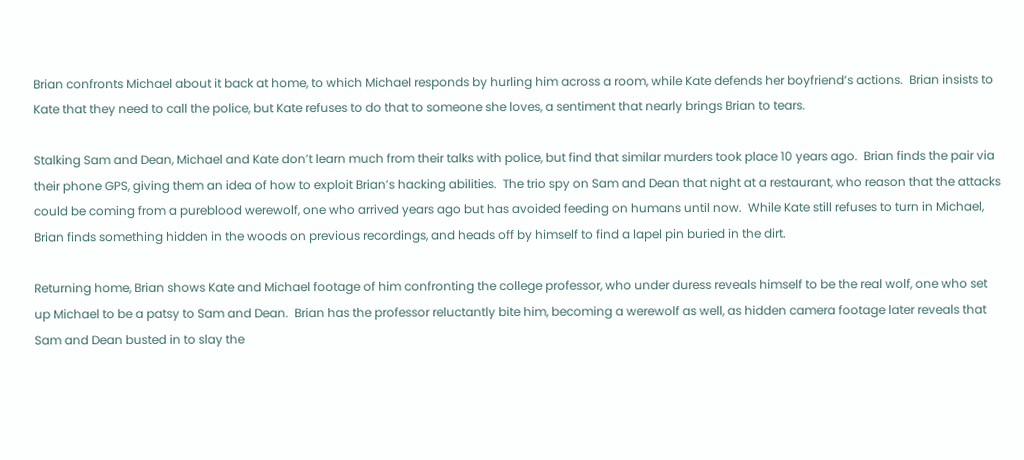Brian confronts Michael about it back at home, to which Michael responds by hurling him across a room, while Kate defends her boyfriend’s actions.  Brian insists to Kate that they need to call the police, but Kate refuses to do that to someone she loves, a sentiment that nearly brings Brian to tears.

Stalking Sam and Dean, Michael and Kate don’t learn much from their talks with police, but find that similar murders took place 10 years ago.  Brian finds the pair via their phone GPS, giving them an idea of how to exploit Brian’s hacking abilities.  The trio spy on Sam and Dean that night at a restaurant, who reason that the attacks could be coming from a pureblood werewolf, one who arrived years ago but has avoided feeding on humans until now.  While Kate still refuses to turn in Michael, Brian finds something hidden in the woods on previous recordings, and heads off by himself to find a lapel pin buried in the dirt.

Returning home, Brian shows Kate and Michael footage of him confronting the college professor, who under duress reveals himself to be the real wolf, one who set up Michael to be a patsy to Sam and Dean.  Brian has the professor reluctantly bite him, becoming a werewolf as well, as hidden camera footage later reveals that Sam and Dean busted in to slay the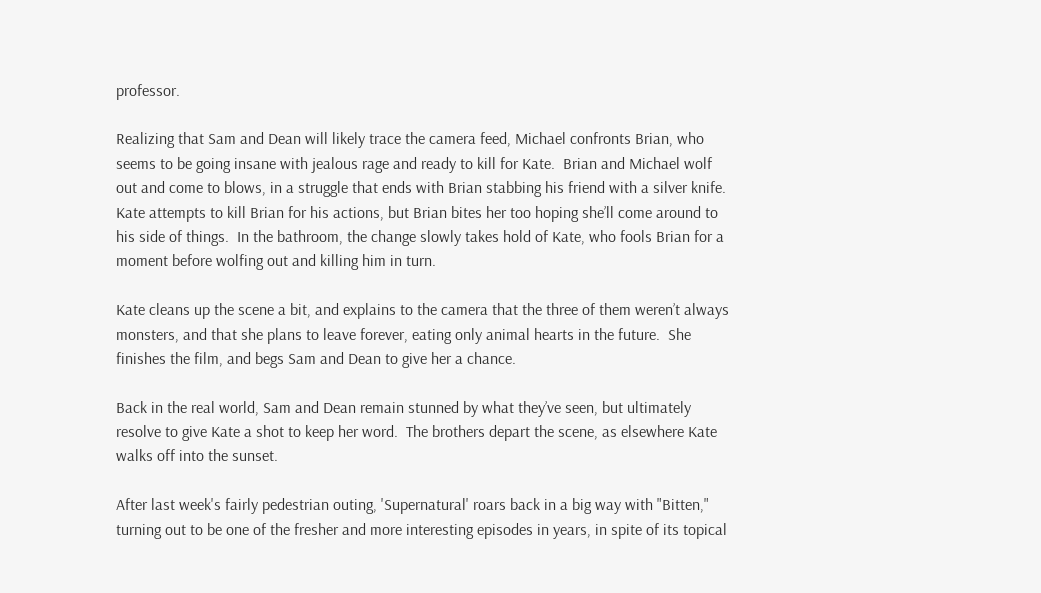professor.

Realizing that Sam and Dean will likely trace the camera feed, Michael confronts Brian, who seems to be going insane with jealous rage and ready to kill for Kate.  Brian and Michael wolf out and come to blows, in a struggle that ends with Brian stabbing his friend with a silver knife.  Kate attempts to kill Brian for his actions, but Brian bites her too hoping she’ll come around to his side of things.  In the bathroom, the change slowly takes hold of Kate, who fools Brian for a moment before wolfing out and killing him in turn.

Kate cleans up the scene a bit, and explains to the camera that the three of them weren’t always monsters, and that she plans to leave forever, eating only animal hearts in the future.  She finishes the film, and begs Sam and Dean to give her a chance.

Back in the real world, Sam and Dean remain stunned by what they’ve seen, but ultimately resolve to give Kate a shot to keep her word.  The brothers depart the scene, as elsewhere Kate walks off into the sunset.

After last week's fairly pedestrian outing, 'Supernatural' roars back in a big way with "Bitten," turning out to be one of the fresher and more interesting episodes in years, in spite of its topical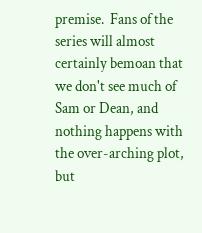premise.  Fans of the series will almost certainly bemoan that we don't see much of Sam or Dean, and nothing happens with the over-arching plot, but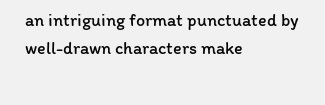an intriguing format punctuated by well-drawn characters make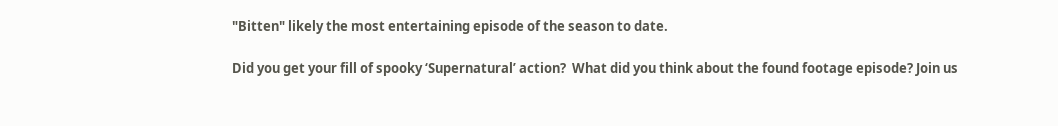"Bitten" likely the most entertaining episode of the season to date.

Did you get your fill of spooky ‘Supernatural’ action?  What did you think about the found footage episode? Join us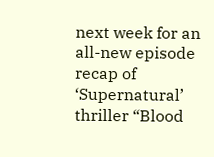next week for an all-new episode recap of ‘Supernatural’ thriller “Blood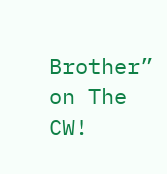Brother” on The CW!